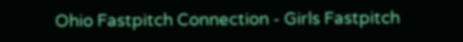Ohio Fastpitch Connection - Girls Fastpitch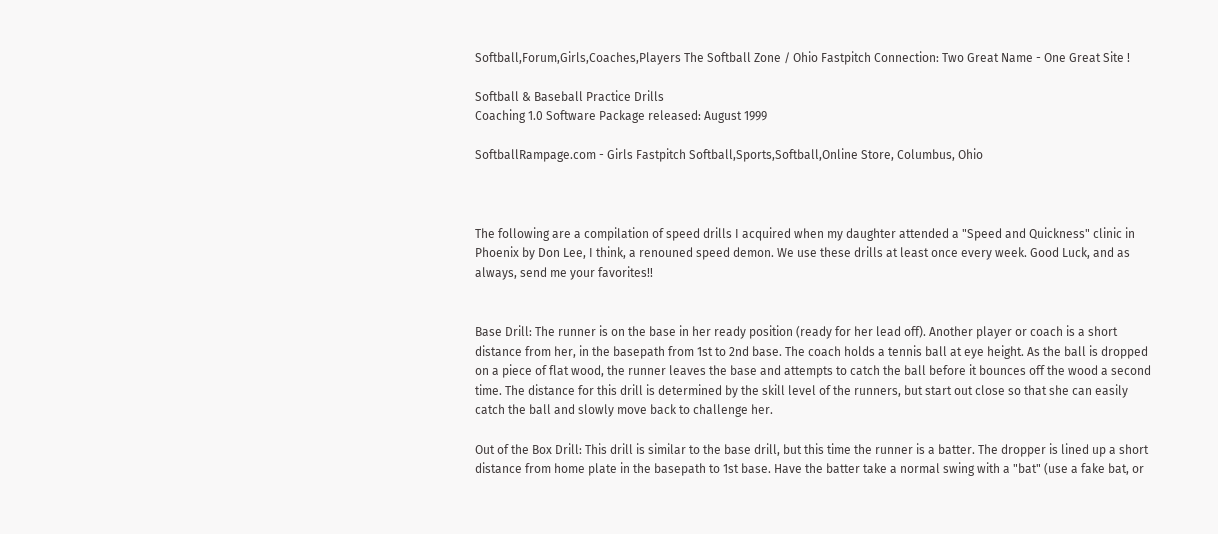Softball,Forum,Girls,Coaches,Players The Softball Zone / Ohio Fastpitch Connection: Two Great Name - One Great Site !

Softball & Baseball Practice Drills
Coaching 1.0 Software Package released: August 1999

SoftballRampage.com - Girls Fastpitch Softball,Sports,Softball,Online Store, Columbus, Ohio



The following are a compilation of speed drills I acquired when my daughter attended a "Speed and Quickness" clinic in Phoenix by Don Lee, I think, a renouned speed demon. We use these drills at least once every week. Good Luck, and as always, send me your favorites!!


Base Drill: The runner is on the base in her ready position (ready for her lead off). Another player or coach is a short distance from her, in the basepath from 1st to 2nd base. The coach holds a tennis ball at eye height. As the ball is dropped on a piece of flat wood, the runner leaves the base and attempts to catch the ball before it bounces off the wood a second time. The distance for this drill is determined by the skill level of the runners, but start out close so that she can easily catch the ball and slowly move back to challenge her.

Out of the Box Drill: This drill is similar to the base drill, but this time the runner is a batter. The dropper is lined up a short distance from home plate in the basepath to 1st base. Have the batter take a normal swing with a "bat" (use a fake bat, or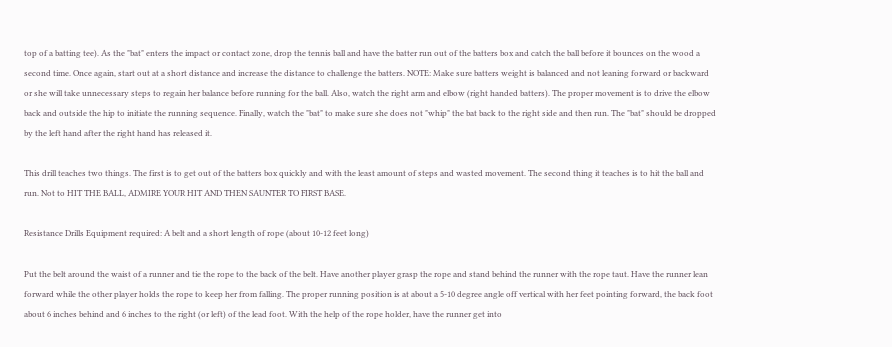top of a batting tee). As the "bat" enters the impact or contact zone, drop the tennis ball and have the batter run out of the batters box and catch the ball before it bounces on the wood a second time. Once again, start out at a short distance and increase the distance to challenge the batters. NOTE: Make sure batters weight is balanced and not leaning forward or backward or she will take unnecessary steps to regain her balance before running for the ball. Also, watch the right arm and elbow (right handed batters). The proper movement is to drive the elbow back and outside the hip to initiate the running sequence. Finally, watch the "bat" to make sure she does not "whip" the bat back to the right side and then run. The "bat" should be dropped by the left hand after the right hand has released it.

This drill teaches two things. The first is to get out of the batters box quickly and with the least amount of steps and wasted movement. The second thing it teaches is to hit the ball and run. Not to HIT THE BALL, ADMIRE YOUR HIT AND THEN SAUNTER TO FIRST BASE.

Resistance Drills Equipment required: A belt and a short length of rope (about 10-12 feet long)

Put the belt around the waist of a runner and tie the rope to the back of the belt. Have another player grasp the rope and stand behind the runner with the rope taut. Have the runner lean forward while the other player holds the rope to keep her from falling. The proper running position is at about a 5-10 degree angle off vertical with her feet pointing forward, the back foot about 6 inches behind and 6 inches to the right (or left) of the lead foot. With the help of the rope holder, have the runner get into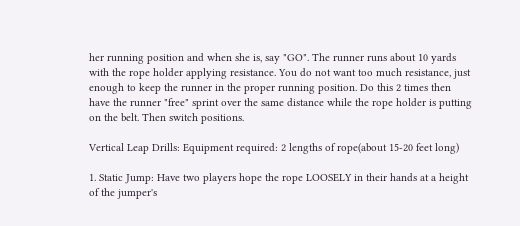her running position and when she is, say "GO". The runner runs about 10 yards with the rope holder applying resistance. You do not want too much resistance, just enough to keep the runner in the proper running position. Do this 2 times then have the runner "free" sprint over the same distance while the rope holder is putting on the belt. Then switch positions.

Vertical Leap Drills: Equipment required: 2 lengths of rope(about 15-20 feet long)

1. Static Jump: Have two players hope the rope LOOSELY in their hands at a height of the jumper's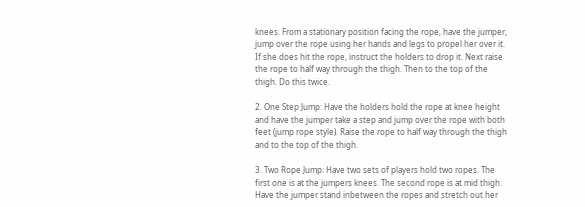knees. From a stationary position facing the rope, have the jumper, jump over the rope using her hands and legs to propel her over it. If she does hit the rope, instruct the holders to drop it. Next raise the rope to half way through the thigh. Then to the top of the thigh. Do this twice.

2. One Step Jump: Have the holders hold the rope at knee height and have the jumper take a step and jump over the rope with both feet (jump rope style). Raise the rope to half way through the thigh and to the top of the thigh.

3. Two Rope Jump: Have two sets of players hold two ropes. The first one is at the jumpers knees. The second rope is at mid thigh. Have the jumper stand inbetween the ropes and stretch out her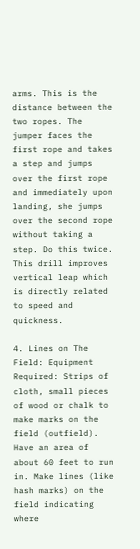arms. This is the distance between the two ropes. The jumper faces the first rope and takes a step and jumps over the first rope and immediately upon landing, she jumps over the second rope without taking a step. Do this twice. This drill improves vertical leap which is directly related to speed and quickness.

4. Lines on The Field: Equipment Required: Strips of cloth, small pieces of wood or chalk to make marks on the field (outfield). Have an area of about 60 feet to run in. Make lines (like hash marks) on the field indicating where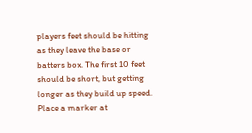players feet should be hitting as they leave the base or batters box. The first 10 feet should be short, but getting longer as they build up speed. Place a marker at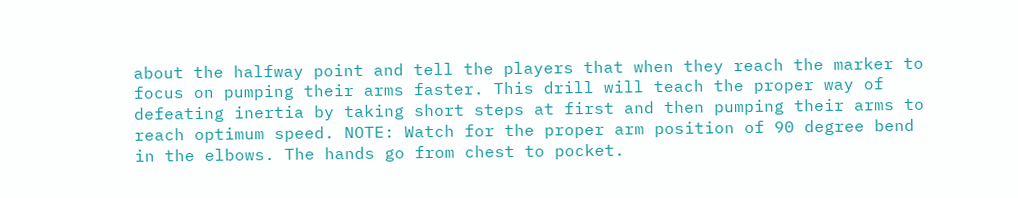about the halfway point and tell the players that when they reach the marker to focus on pumping their arms faster. This drill will teach the proper way of defeating inertia by taking short steps at first and then pumping their arms to reach optimum speed. NOTE: Watch for the proper arm position of 90 degree bend in the elbows. The hands go from chest to pocket.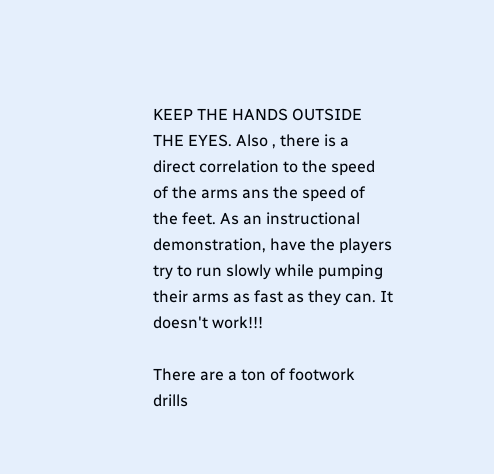KEEP THE HANDS OUTSIDE THE EYES. Also , there is a direct correlation to the speed of the arms ans the speed of the feet. As an instructional demonstration, have the players try to run slowly while pumping their arms as fast as they can. It doesn't work!!!

There are a ton of footwork drills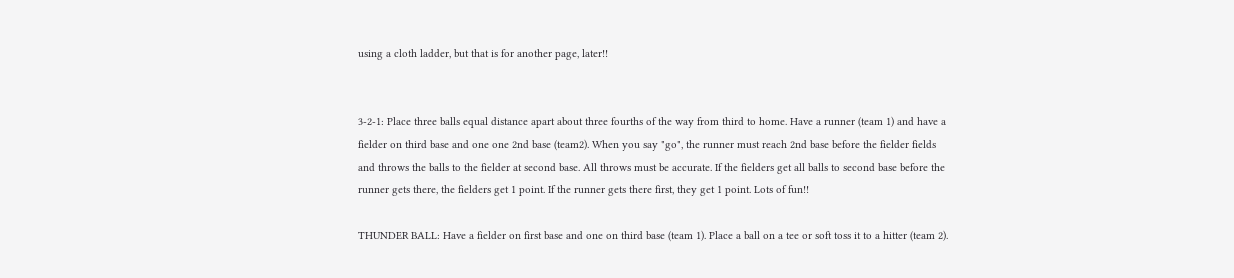using a cloth ladder, but that is for another page, later!!


3-2-1: Place three balls equal distance apart about three fourths of the way from third to home. Have a runner (team 1) and have a fielder on third base and one one 2nd base (team2). When you say "go", the runner must reach 2nd base before the fielder fields and throws the balls to the fielder at second base. All throws must be accurate. If the fielders get all balls to second base before the runner gets there, the fielders get 1 point. If the runner gets there first, they get 1 point. Lots of fun!!

THUNDER BALL: Have a fielder on first base and one on third base (team 1). Place a ball on a tee or soft toss it to a hitter (team 2).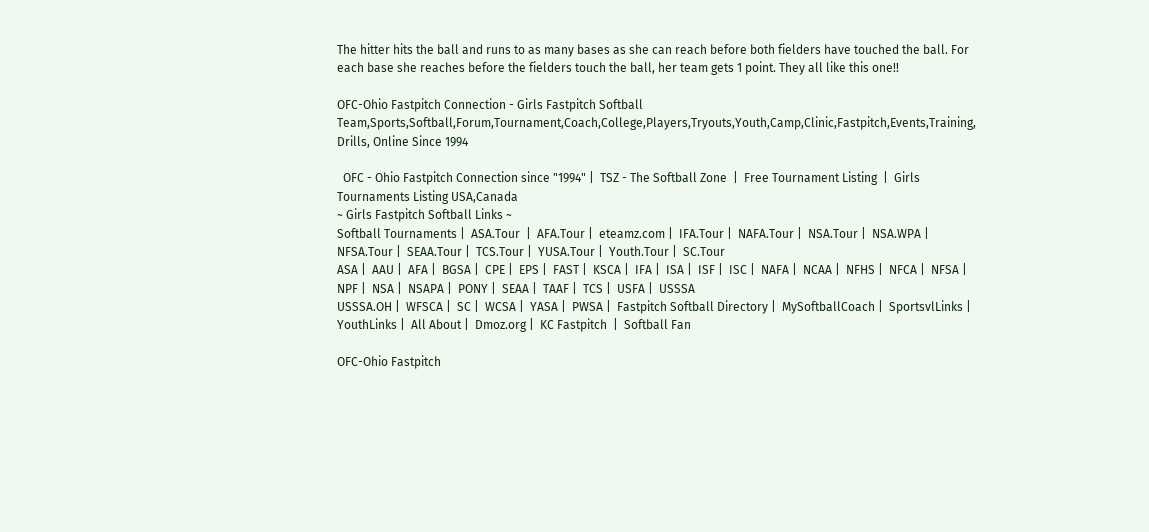The hitter hits the ball and runs to as many bases as she can reach before both fielders have touched the ball. For each base she reaches before the fielders touch the ball, her team gets 1 point. They all like this one!!

OFC-Ohio Fastpitch Connection - Girls Fastpitch Softball Team,Sports,Softball,Forum,Tournament,Coach,College,Players,Tryouts,Youth,Camp,Clinic,Fastpitch,Events,Training,
Drills, Online Since 1994

  OFC - Ohio Fastpitch Connection since "1994" |  TSZ - The Softball Zone  |  Free Tournament Listing  |  Girls Tournaments Listing USA,Canada
~ Girls Fastpitch Softball Links ~
Softball Tournaments |  ASA.Tour  |  AFA.Tour |  eteamz.com |  IFA.Tour |  NAFA.Tour |  NSA.Tour |  NSA.WPA |  NFSA.Tour |  SEAA.Tour |  TCS.Tour |  YUSA.Tour |  Youth.Tour |  SC.Tour
ASA |  AAU |  AFA |  BGSA |  CPE |  EPS |  FAST |  KSCA |  IFA |  ISA |  ISF |  ISC |  NAFA |  NCAA |  NFHS |  NFCA |  NFSA |  NPF |  NSA |  NSAPA |  PONY |  SEAA |  TAAF |  TCS |  USFA |  USSSA
USSSA.OH |  WFSCA |  SC |  WCSA |  YASA |  PWSA |  Fastpitch Softball Directory |  MySoftballCoach |  SportsvlLinks |  YouthLinks |  All About |  Dmoz.org |  KC Fastpitch  |  Softball Fan

OFC-Ohio Fastpitch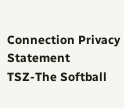Connection Privacy Statement
TSZ-The Softball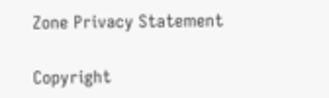Zone Privacy Statement

Copyright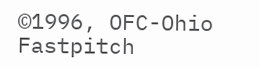©1996, OFC-Ohio Fastpitch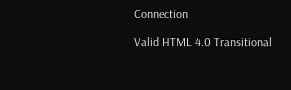Connection

Valid HTML 4.0 Transitional